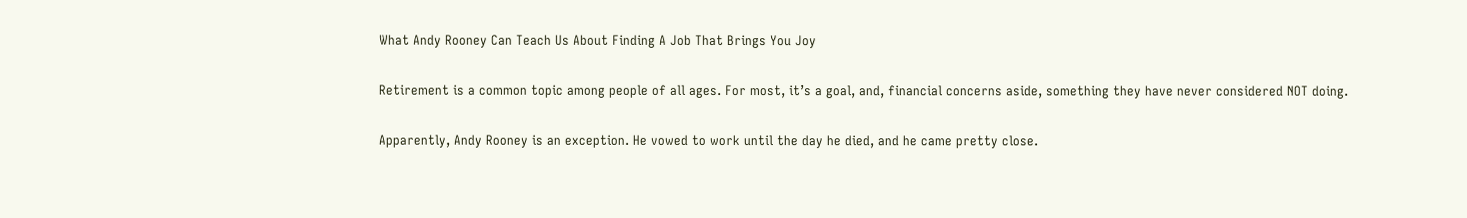What Andy Rooney Can Teach Us About Finding A Job That Brings You Joy

Retirement is a common topic among people of all ages. For most, it’s a goal, and, financial concerns aside, something they have never considered NOT doing.

Apparently, Andy Rooney is an exception. He vowed to work until the day he died, and he came pretty close.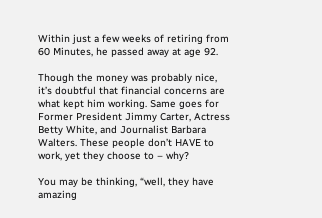Within just a few weeks of retiring from 60 Minutes, he passed away at age 92.

Though the money was probably nice, it’s doubtful that financial concerns are what kept him working. Same goes for Former President Jimmy Carter, Actress Betty White, and Journalist Barbara Walters. These people don’t HAVE to work, yet they choose to – why?

You may be thinking, “well, they have amazing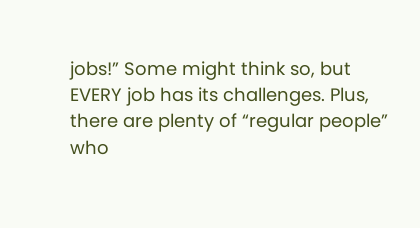jobs!” Some might think so, but EVERY job has its challenges. Plus, there are plenty of “regular people” who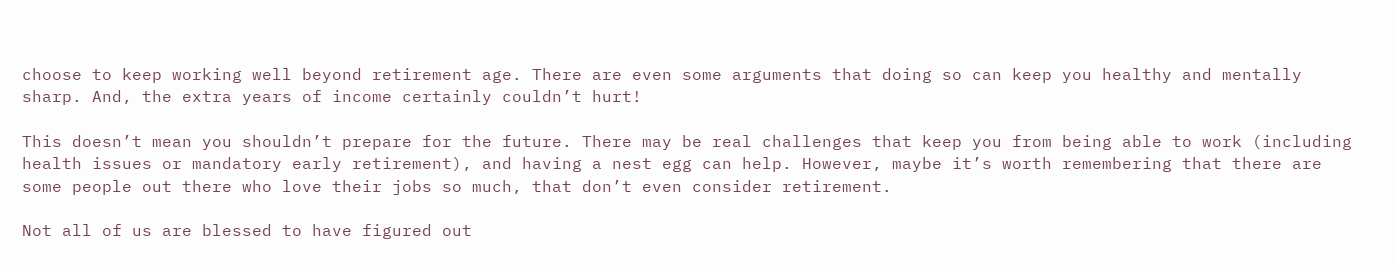choose to keep working well beyond retirement age. There are even some arguments that doing so can keep you healthy and mentally sharp. And, the extra years of income certainly couldn’t hurt!

This doesn’t mean you shouldn’t prepare for the future. There may be real challenges that keep you from being able to work (including health issues or mandatory early retirement), and having a nest egg can help. However, maybe it’s worth remembering that there are some people out there who love their jobs so much, that don’t even consider retirement.

Not all of us are blessed to have figured out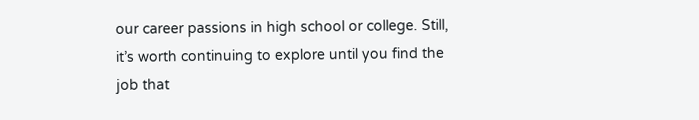our career passions in high school or college. Still, it’s worth continuing to explore until you find the job that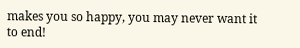makes you so happy, you may never want it to end!